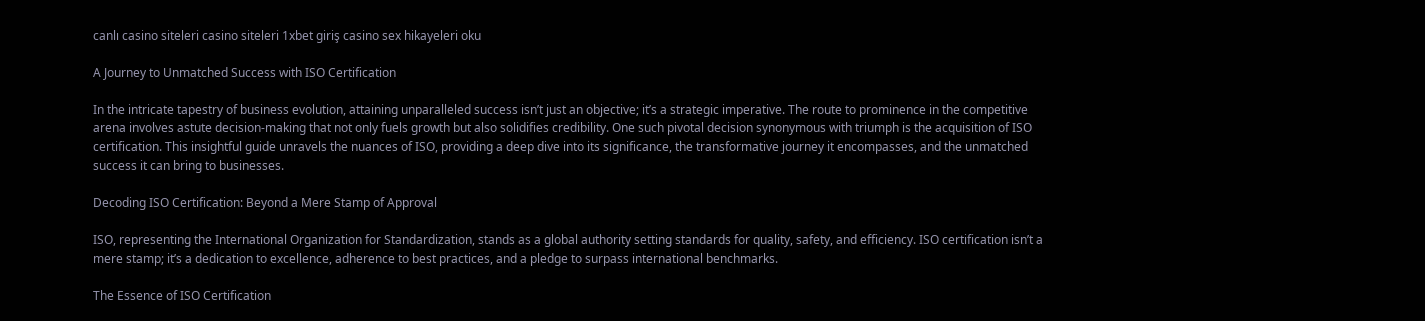canlı casino siteleri casino siteleri 1xbet giriş casino sex hikayeleri oku

A Journey to Unmatched Success with ISO Certification

In the intricate tapestry of business evolution, attaining unparalleled success isn’t just an objective; it’s a strategic imperative. The route to prominence in the competitive arena involves astute decision-making that not only fuels growth but also solidifies credibility. One such pivotal decision synonymous with triumph is the acquisition of ISO certification. This insightful guide unravels the nuances of ISO, providing a deep dive into its significance, the transformative journey it encompasses, and the unmatched success it can bring to businesses.

Decoding ISO Certification: Beyond a Mere Stamp of Approval

ISO, representing the International Organization for Standardization, stands as a global authority setting standards for quality, safety, and efficiency. ISO certification isn’t a mere stamp; it’s a dedication to excellence, adherence to best practices, and a pledge to surpass international benchmarks.

The Essence of ISO Certification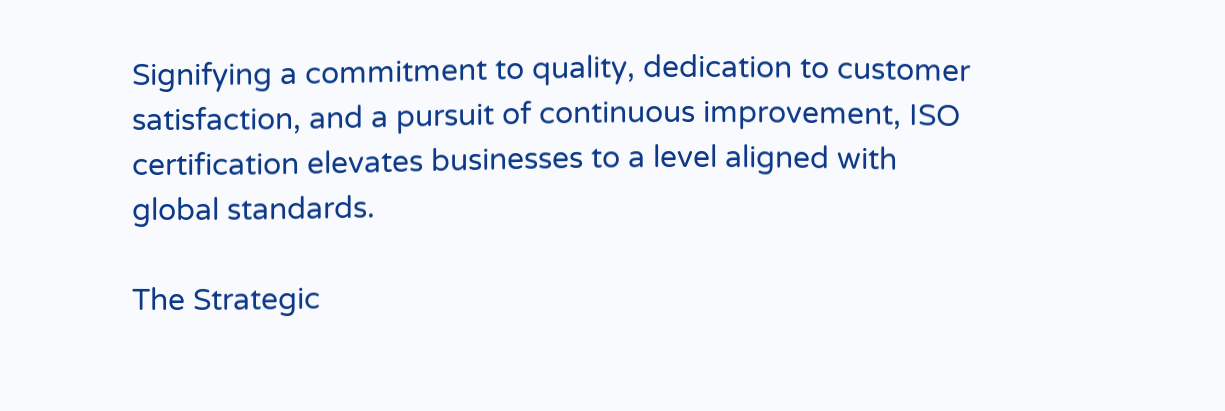Signifying a commitment to quality, dedication to customer satisfaction, and a pursuit of continuous improvement, ISO certification elevates businesses to a level aligned with global standards.

The Strategic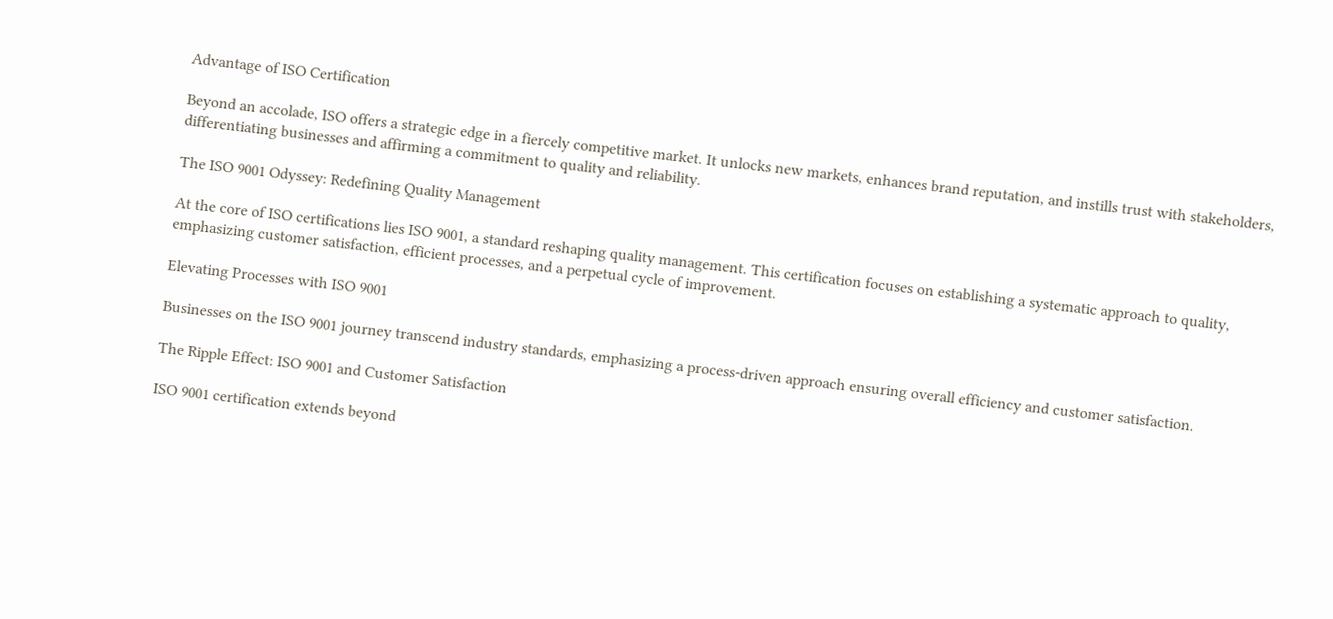Advantage of ISO Certification

Beyond an accolade, ISO offers a strategic edge in a fiercely competitive market. It unlocks new markets, enhances brand reputation, and instills trust with stakeholders, differentiating businesses and affirming a commitment to quality and reliability.

The ISO 9001 Odyssey: Redefining Quality Management

At the core of ISO certifications lies ISO 9001, a standard reshaping quality management. This certification focuses on establishing a systematic approach to quality, emphasizing customer satisfaction, efficient processes, and a perpetual cycle of improvement.

Elevating Processes with ISO 9001

Businesses on the ISO 9001 journey transcend industry standards, emphasizing a process-driven approach ensuring overall efficiency and customer satisfaction.

The Ripple Effect: ISO 9001 and Customer Satisfaction

ISO 9001 certification extends beyond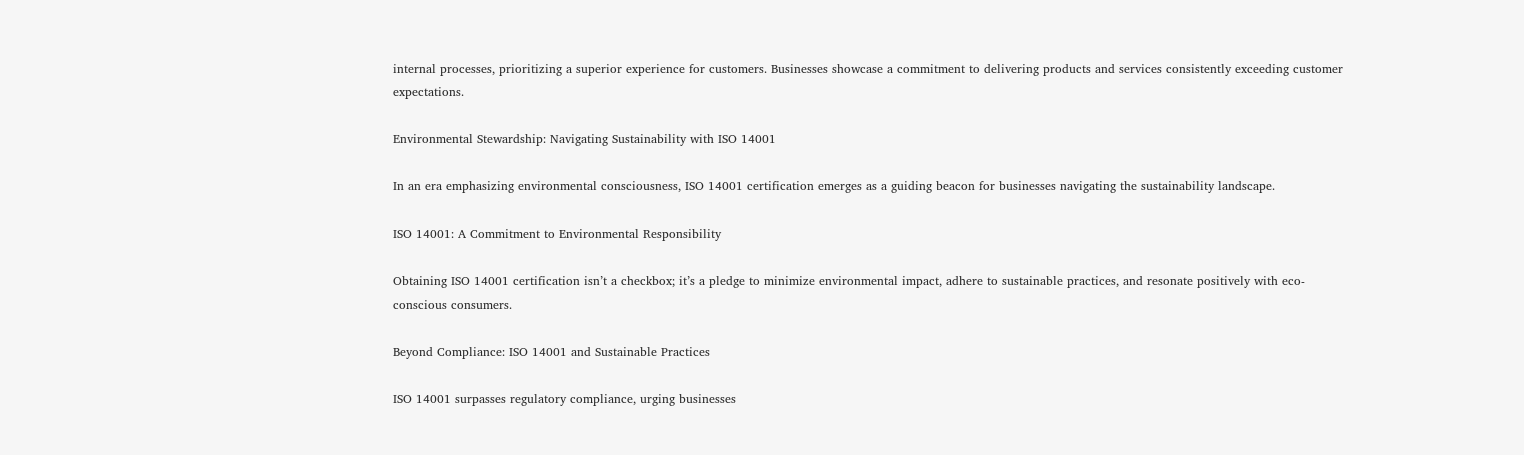internal processes, prioritizing a superior experience for customers. Businesses showcase a commitment to delivering products and services consistently exceeding customer expectations.

Environmental Stewardship: Navigating Sustainability with ISO 14001

In an era emphasizing environmental consciousness, ISO 14001 certification emerges as a guiding beacon for businesses navigating the sustainability landscape.

ISO 14001: A Commitment to Environmental Responsibility

Obtaining ISO 14001 certification isn’t a checkbox; it’s a pledge to minimize environmental impact, adhere to sustainable practices, and resonate positively with eco-conscious consumers.

Beyond Compliance: ISO 14001 and Sustainable Practices

ISO 14001 surpasses regulatory compliance, urging businesses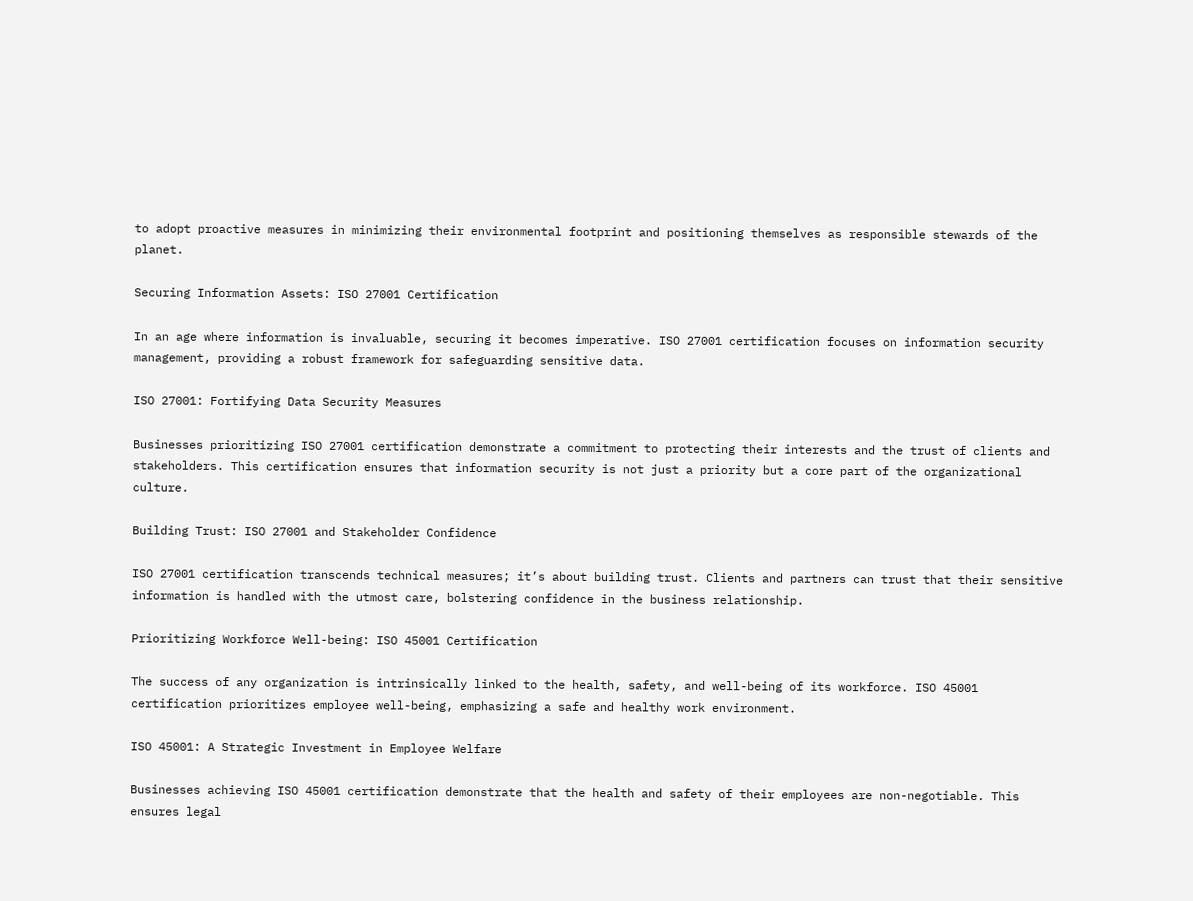to adopt proactive measures in minimizing their environmental footprint and positioning themselves as responsible stewards of the planet.

Securing Information Assets: ISO 27001 Certification

In an age where information is invaluable, securing it becomes imperative. ISO 27001 certification focuses on information security management, providing a robust framework for safeguarding sensitive data.

ISO 27001: Fortifying Data Security Measures

Businesses prioritizing ISO 27001 certification demonstrate a commitment to protecting their interests and the trust of clients and stakeholders. This certification ensures that information security is not just a priority but a core part of the organizational culture.

Building Trust: ISO 27001 and Stakeholder Confidence

ISO 27001 certification transcends technical measures; it’s about building trust. Clients and partners can trust that their sensitive information is handled with the utmost care, bolstering confidence in the business relationship.

Prioritizing Workforce Well-being: ISO 45001 Certification

The success of any organization is intrinsically linked to the health, safety, and well-being of its workforce. ISO 45001 certification prioritizes employee well-being, emphasizing a safe and healthy work environment.

ISO 45001: A Strategic Investment in Employee Welfare

Businesses achieving ISO 45001 certification demonstrate that the health and safety of their employees are non-negotiable. This ensures legal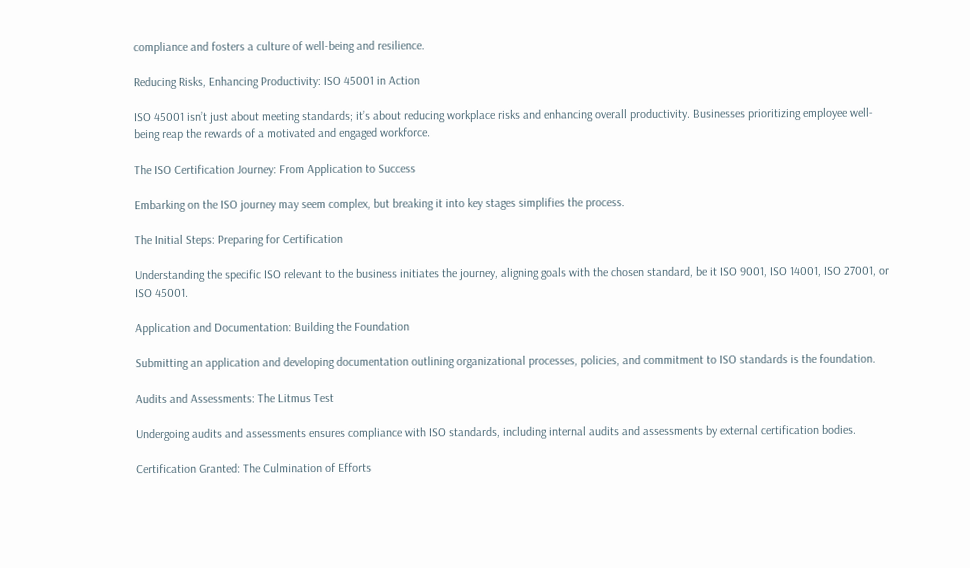compliance and fosters a culture of well-being and resilience.

Reducing Risks, Enhancing Productivity: ISO 45001 in Action

ISO 45001 isn’t just about meeting standards; it’s about reducing workplace risks and enhancing overall productivity. Businesses prioritizing employee well-being reap the rewards of a motivated and engaged workforce.

The ISO Certification Journey: From Application to Success

Embarking on the ISO journey may seem complex, but breaking it into key stages simplifies the process.

The Initial Steps: Preparing for Certification

Understanding the specific ISO relevant to the business initiates the journey, aligning goals with the chosen standard, be it ISO 9001, ISO 14001, ISO 27001, or ISO 45001.

Application and Documentation: Building the Foundation

Submitting an application and developing documentation outlining organizational processes, policies, and commitment to ISO standards is the foundation.

Audits and Assessments: The Litmus Test

Undergoing audits and assessments ensures compliance with ISO standards, including internal audits and assessments by external certification bodies.

Certification Granted: The Culmination of Efforts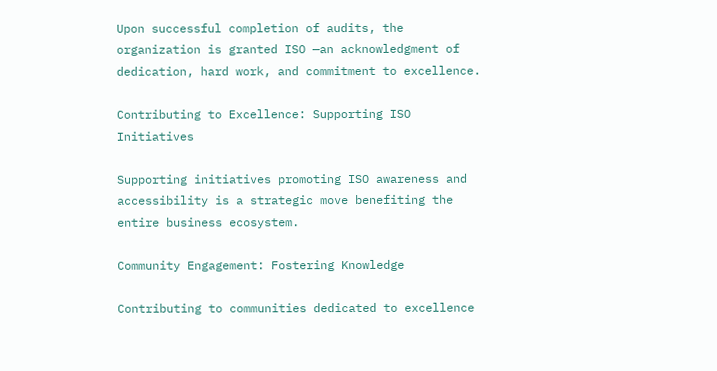Upon successful completion of audits, the organization is granted ISO —an acknowledgment of dedication, hard work, and commitment to excellence.

Contributing to Excellence: Supporting ISO Initiatives

Supporting initiatives promoting ISO awareness and accessibility is a strategic move benefiting the entire business ecosystem.

Community Engagement: Fostering Knowledge

Contributing to communities dedicated to excellence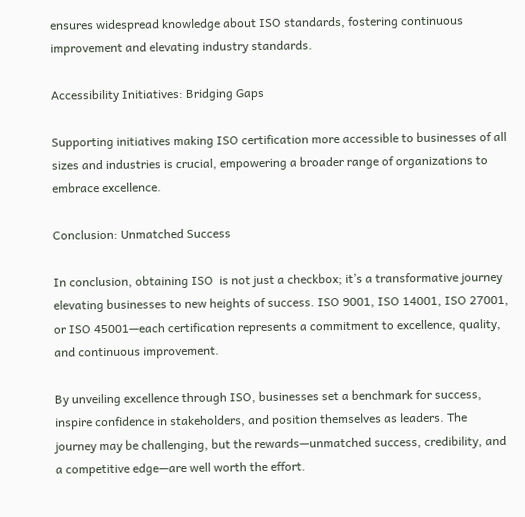ensures widespread knowledge about ISO standards, fostering continuous improvement and elevating industry standards.

Accessibility Initiatives: Bridging Gaps

Supporting initiatives making ISO certification more accessible to businesses of all sizes and industries is crucial, empowering a broader range of organizations to embrace excellence.

Conclusion: Unmatched Success

In conclusion, obtaining ISO  is not just a checkbox; it’s a transformative journey elevating businesses to new heights of success. ISO 9001, ISO 14001, ISO 27001, or ISO 45001—each certification represents a commitment to excellence, quality, and continuous improvement.

By unveiling excellence through ISO, businesses set a benchmark for success, inspire confidence in stakeholders, and position themselves as leaders. The journey may be challenging, but the rewards—unmatched success, credibility, and a competitive edge—are well worth the effort.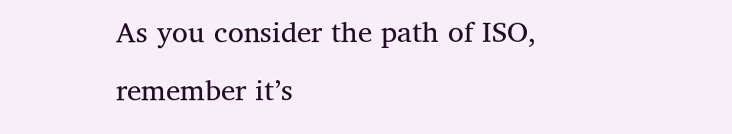As you consider the path of ISO, remember it’s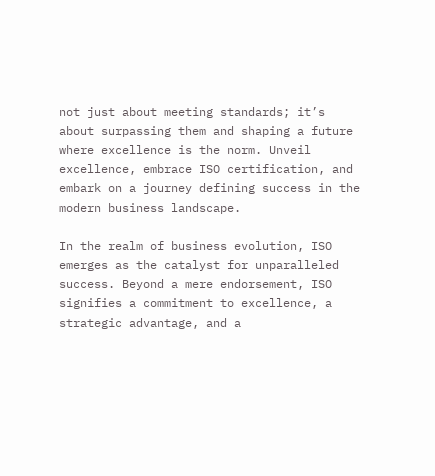not just about meeting standards; it’s about surpassing them and shaping a future where excellence is the norm. Unveil excellence, embrace ISO certification, and embark on a journey defining success in the modern business landscape.

In the realm of business evolution, ISO emerges as the catalyst for unparalleled success. Beyond a mere endorsement, ISO signifies a commitment to excellence, a strategic advantage, and a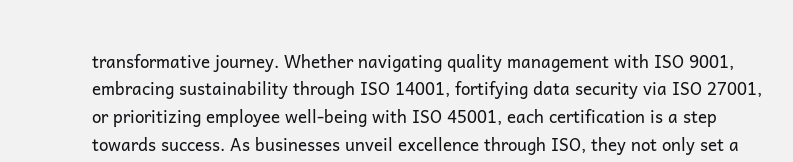transformative journey. Whether navigating quality management with ISO 9001, embracing sustainability through ISO 14001, fortifying data security via ISO 27001, or prioritizing employee well-being with ISO 45001, each certification is a step towards success. As businesses unveil excellence through ISO, they not only set a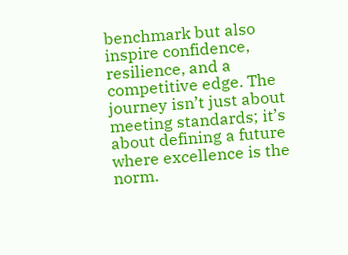benchmark but also inspire confidence, resilience, and a competitive edge. The journey isn’t just about meeting standards; it’s about defining a future where excellence is the norm.